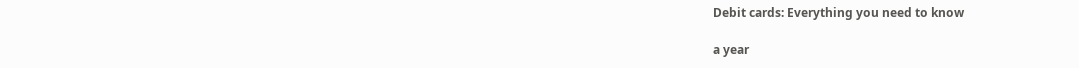Debit cards: Everything you need to know

a year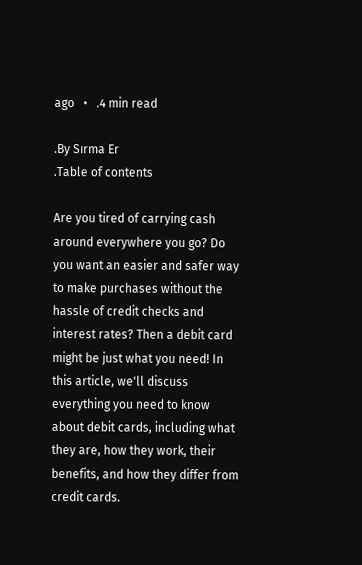ago   •   .4 min read

.By Sırma Er
.Table of contents

Are you tired of carrying cash around everywhere you go? Do you want an easier and safer way to make purchases without the hassle of credit checks and interest rates? Then a debit card might be just what you need! In this article, we'll discuss everything you need to know about debit cards, including what they are, how they work, their benefits, and how they differ from credit cards.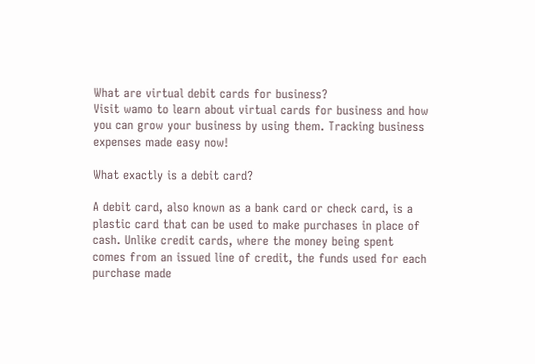What are virtual debit cards for business?
Visit wamo to learn about virtual cards for business and how you can grow your business by using them. Tracking business expenses made easy now!

What exactly is a debit card?

A debit card, also known as a bank card or check card, is a plastic card that can be used to make purchases in place of cash. Unlike credit cards, where the money being spent comes from an issued line of credit, the funds used for each purchase made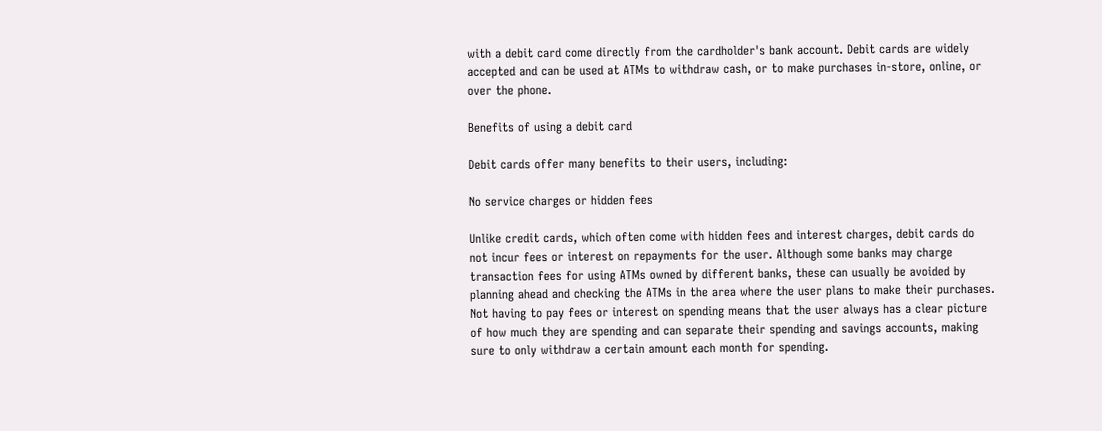with a debit card come directly from the cardholder's bank account. Debit cards are widely accepted and can be used at ATMs to withdraw cash, or to make purchases in-store, online, or over the phone.

Benefits of using a debit card

Debit cards offer many benefits to their users, including:

No service charges or hidden fees

Unlike credit cards, which often come with hidden fees and interest charges, debit cards do not incur fees or interest on repayments for the user. Although some banks may charge transaction fees for using ATMs owned by different banks, these can usually be avoided by planning ahead and checking the ATMs in the area where the user plans to make their purchases. Not having to pay fees or interest on spending means that the user always has a clear picture of how much they are spending and can separate their spending and savings accounts, making sure to only withdraw a certain amount each month for spending.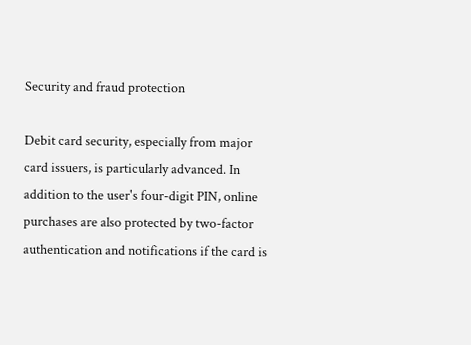Security and fraud protection

Debit card security, especially from major card issuers, is particularly advanced. In addition to the user's four-digit PIN, online purchases are also protected by two-factor authentication and notifications if the card is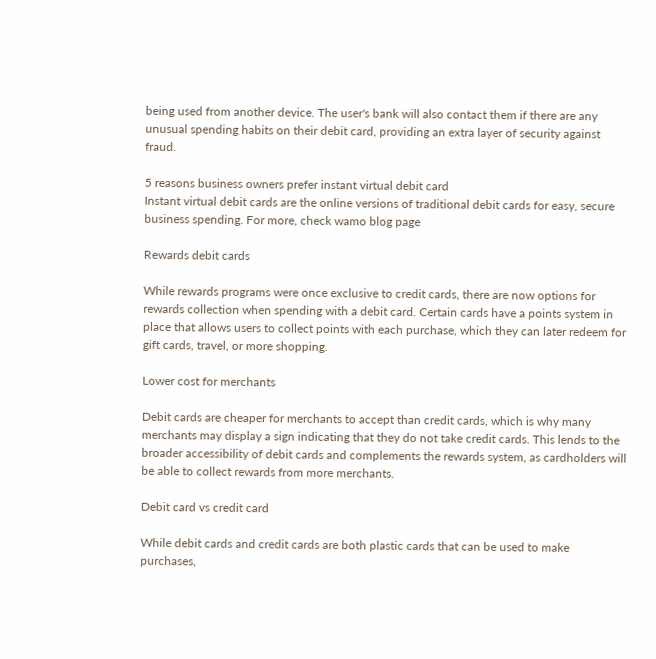being used from another device. The user's bank will also contact them if there are any unusual spending habits on their debit card, providing an extra layer of security against fraud.

5 reasons business owners prefer instant virtual debit card
Instant virtual debit cards are the online versions of traditional debit cards for easy, secure business spending. For more, check wamo blog page

Rewards debit cards

While rewards programs were once exclusive to credit cards, there are now options for rewards collection when spending with a debit card. Certain cards have a points system in place that allows users to collect points with each purchase, which they can later redeem for gift cards, travel, or more shopping.

Lower cost for merchants

Debit cards are cheaper for merchants to accept than credit cards, which is why many merchants may display a sign indicating that they do not take credit cards. This lends to the broader accessibility of debit cards and complements the rewards system, as cardholders will be able to collect rewards from more merchants.

Debit card vs credit card

While debit cards and credit cards are both plastic cards that can be used to make purchases,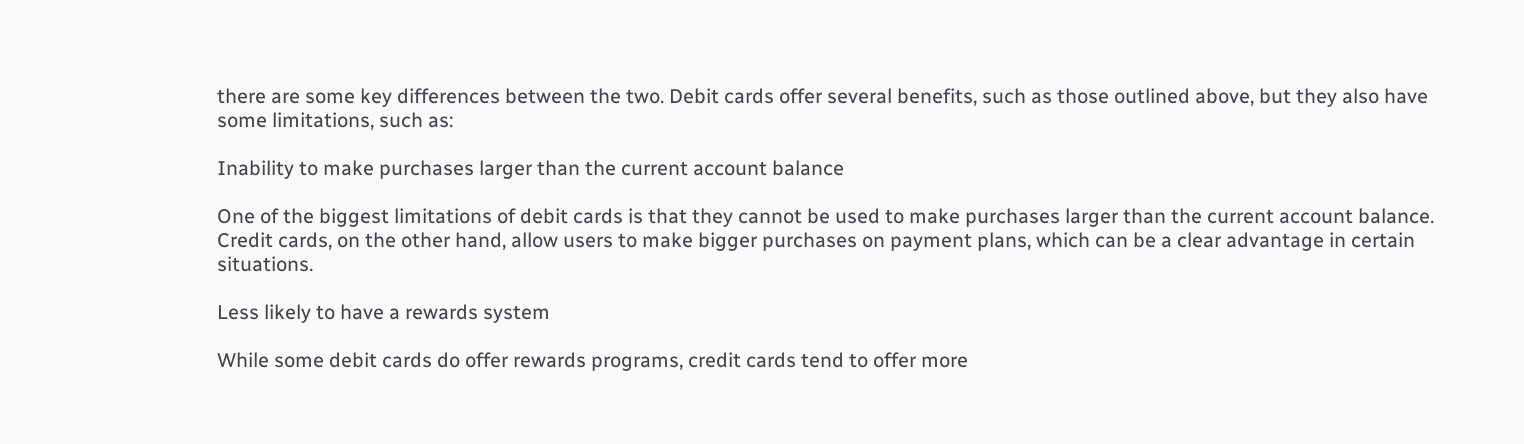there are some key differences between the two. Debit cards offer several benefits, such as those outlined above, but they also have some limitations, such as:

Inability to make purchases larger than the current account balance

One of the biggest limitations of debit cards is that they cannot be used to make purchases larger than the current account balance. Credit cards, on the other hand, allow users to make bigger purchases on payment plans, which can be a clear advantage in certain situations.

Less likely to have a rewards system

While some debit cards do offer rewards programs, credit cards tend to offer more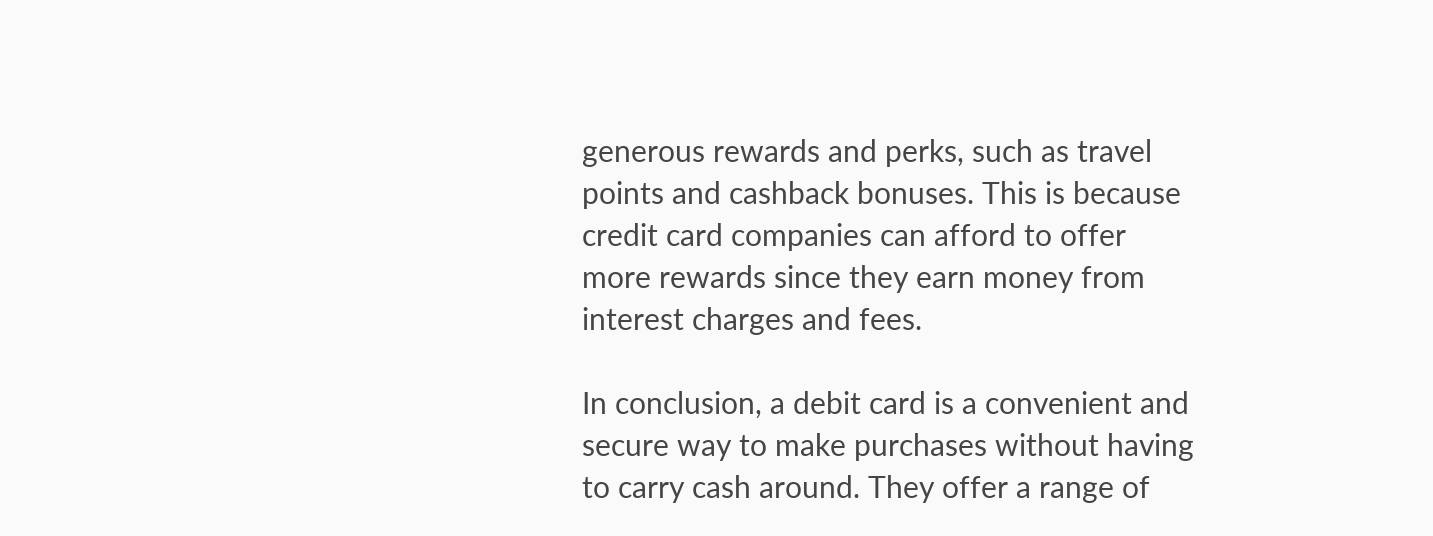generous rewards and perks, such as travel points and cashback bonuses. This is because credit card companies can afford to offer more rewards since they earn money from interest charges and fees.

In conclusion, a debit card is a convenient and secure way to make purchases without having to carry cash around. They offer a range of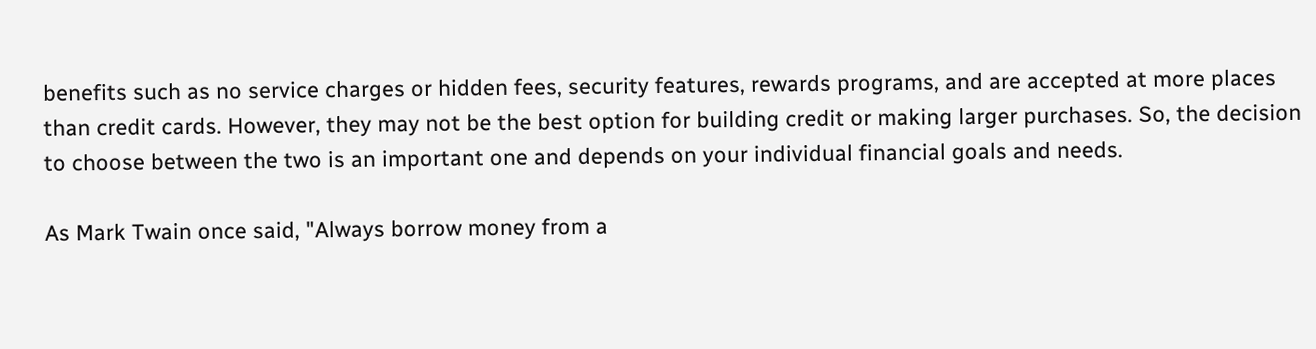benefits such as no service charges or hidden fees, security features, rewards programs, and are accepted at more places than credit cards. However, they may not be the best option for building credit or making larger purchases. So, the decision to choose between the two is an important one and depends on your individual financial goals and needs.

As Mark Twain once said, "Always borrow money from a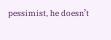pessimist, he doesn’t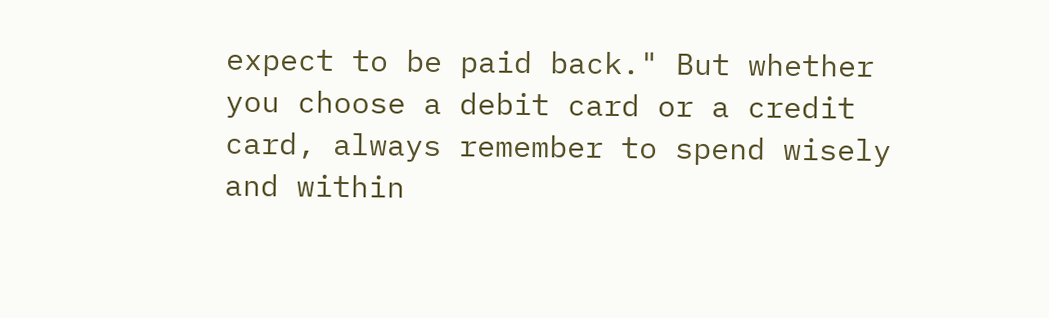expect to be paid back." But whether you choose a debit card or a credit card, always remember to spend wisely and within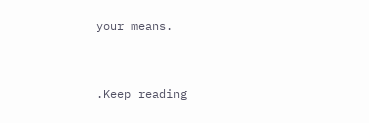your means.


.Keep reading